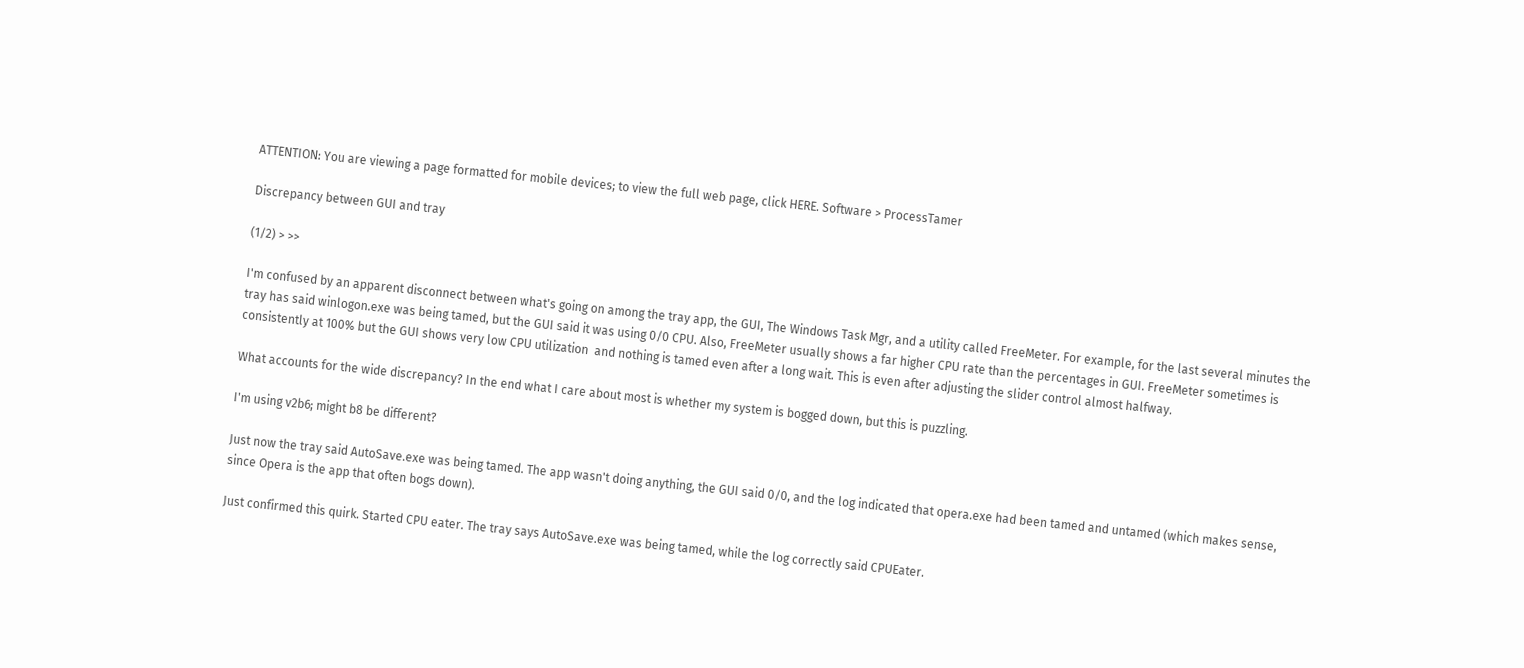ATTENTION: You are viewing a page formatted for mobile devices; to view the full web page, click HERE. Software > ProcessTamer

Discrepancy between GUI and tray

(1/2) > >>

I'm confused by an apparent disconnect between what's going on among the tray app, the GUI, The Windows Task Mgr, and a utility called FreeMeter. For example, for the last several minutes the tray has said winlogon.exe was being tamed, but the GUI said it was using 0/0 CPU. Also, FreeMeter usually shows a far higher CPU rate than the percentages in GUI. FreeMeter sometimes is consistently at 100% but the GUI shows very low CPU utilization  and nothing is tamed even after a long wait. This is even after adjusting the slider control almost halfway.

What accounts for the wide discrepancy? In the end what I care about most is whether my system is bogged down, but this is puzzling.

I'm using v2b6; might b8 be different?

Just now the tray said AutoSave.exe was being tamed. The app wasn't doing anything, the GUI said 0/0, and the log indicated that opera.exe had been tamed and untamed (which makes sense, since Opera is the app that often bogs down).

Just confirmed this quirk. Started CPU eater. The tray says AutoSave.exe was being tamed, while the log correctly said CPUEater.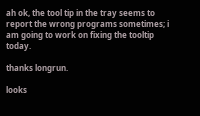ah ok, the tool tip in the tray seems to report the wrong programs sometimes; i am going to work on fixing the tooltip today.

thanks longrun.

looks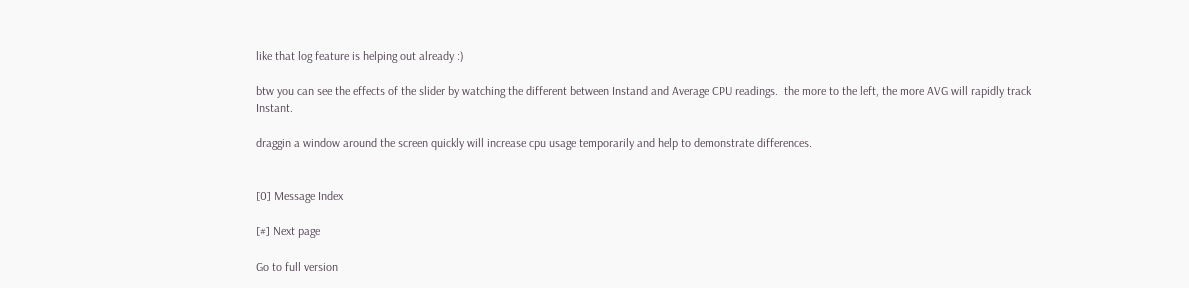like that log feature is helping out already :)

btw you can see the effects of the slider by watching the different between Instand and Average CPU readings.  the more to the left, the more AVG will rapidly track Instant.

draggin a window around the screen quickly will increase cpu usage temporarily and help to demonstrate differences.


[0] Message Index

[#] Next page

Go to full version